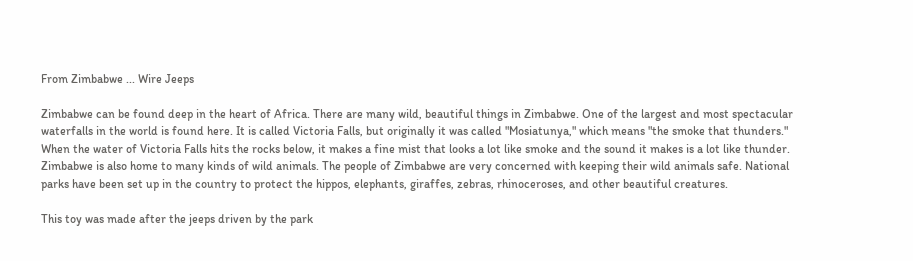From Zimbabwe ... Wire Jeeps

Zimbabwe can be found deep in the heart of Africa. There are many wild, beautiful things in Zimbabwe. One of the largest and most spectacular waterfalls in the world is found here. It is called Victoria Falls, but originally it was called "Mosiatunya," which means "the smoke that thunders." When the water of Victoria Falls hits the rocks below, it makes a fine mist that looks a lot like smoke and the sound it makes is a lot like thunder. Zimbabwe is also home to many kinds of wild animals. The people of Zimbabwe are very concerned with keeping their wild animals safe. National parks have been set up in the country to protect the hippos, elephants, giraffes, zebras, rhinoceroses, and other beautiful creatures.

This toy was made after the jeeps driven by the park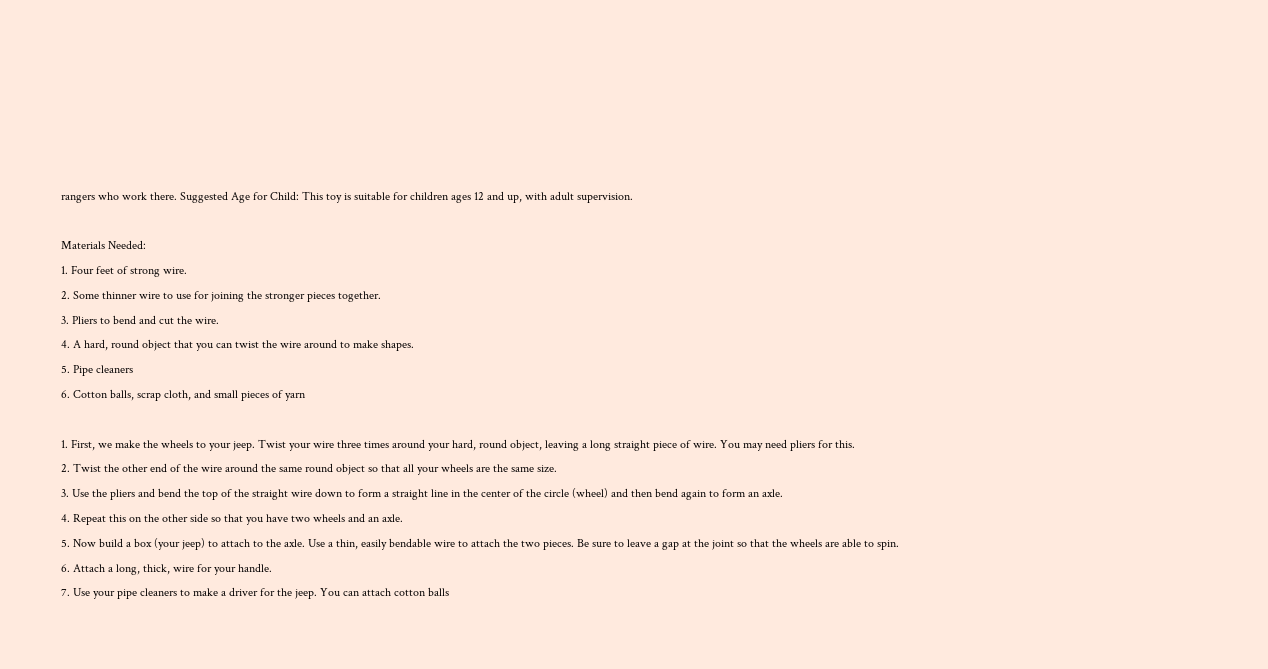rangers who work there. Suggested Age for Child: This toy is suitable for children ages 12 and up, with adult supervision.

Materials Needed:
1. Four feet of strong wire.
2. Some thinner wire to use for joining the stronger pieces together.
3. Pliers to bend and cut the wire.
4. A hard, round object that you can twist the wire around to make shapes.
5. Pipe cleaners
6. Cotton balls, scrap cloth, and small pieces of yarn

1. First, we make the wheels to your jeep. Twist your wire three times around your hard, round object, leaving a long straight piece of wire. You may need pliers for this.
2. Twist the other end of the wire around the same round object so that all your wheels are the same size.
3. Use the pliers and bend the top of the straight wire down to form a straight line in the center of the circle (wheel) and then bend again to form an axle.
4. Repeat this on the other side so that you have two wheels and an axle.
5. Now build a box (your jeep) to attach to the axle. Use a thin, easily bendable wire to attach the two pieces. Be sure to leave a gap at the joint so that the wheels are able to spin.
6. Attach a long, thick, wire for your handle.
7. Use your pipe cleaners to make a driver for the jeep. You can attach cotton balls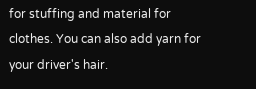for stuffing and material for clothes. You can also add yarn for your driver's hair.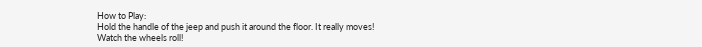How to Play:
Hold the handle of the jeep and push it around the floor. It really moves! Watch the wheels roll!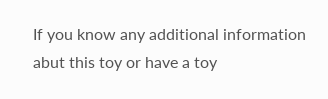If you know any additional information abut this toy or have a toy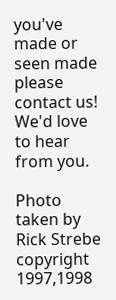you've made or seen made please contact us! We'd love to hear from you.

Photo taken by Rick Strebe copyright 1997,1998